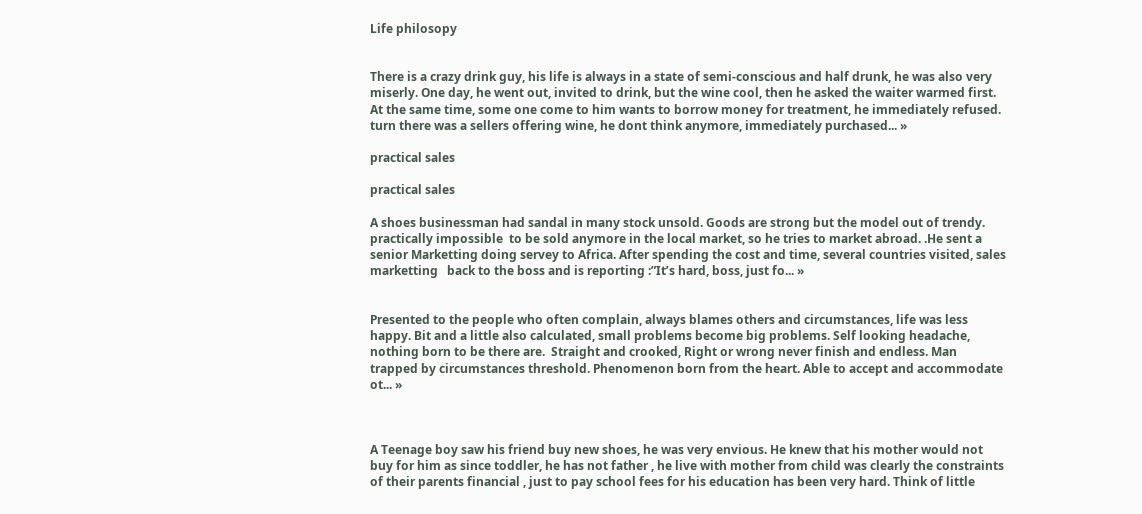Life philosopy


There is a crazy drink guy, his life is always in a state of semi-conscious and half drunk, he was also very miserly. One day, he went out, invited to drink, but the wine cool, then he asked the waiter warmed first. At the same time, some one come to him wants to borrow money for treatment, he immediately refused. turn there was a sellers offering wine, he dont think anymore, immediately purchased... »

practical sales

practical sales

A shoes businessman had sandal in many stock unsold. Goods are strong but the model out of trendy. practically impossible  to be sold anymore in the local market, so he tries to market abroad. .He sent a senior Marketting doing servey to Africa. After spending the cost and time, several countries visited, sales marketting   back to the boss and is reporting :”It’s hard, boss, just fo... »


Presented to the people who often complain, always blames others and circumstances, life was less happy. Bit and a little also calculated, small problems become big problems. Self looking headache, nothing born to be there are.  Straight and crooked, Right or wrong never finish and endless. Man trapped by circumstances threshold. Phenomenon born from the heart. Able to accept and accommodate ot... »



A Teenage boy saw his friend buy new shoes, he was very envious. He knew that his mother would not buy for him as since toddler, he has not father , he live with mother from child was clearly the constraints of their parents financial , just to pay school fees for his education has been very hard. Think of little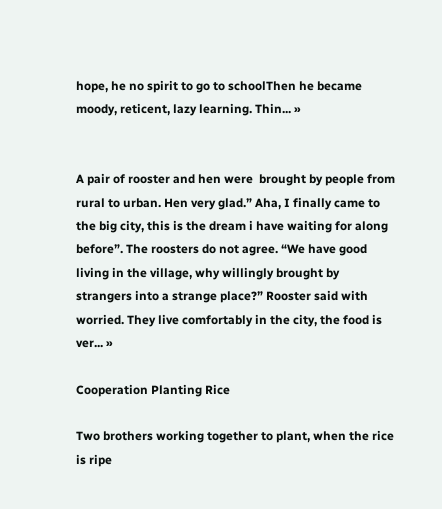hope, he no spirit to go to schoolThen he became moody, reticent, lazy learning. Thin... »


A pair of rooster and hen were  brought by people from rural to urban. Hen very glad.” Aha, I finally came to the big city, this is the dream i have waiting for along before”. The roosters do not agree. “We have good living in the village, why willingly brought by strangers into a strange place?” Rooster said with worried. They live comfortably in the city, the food is ver... »

Cooperation Planting Rice

Two brothers working together to plant, when the rice is ripe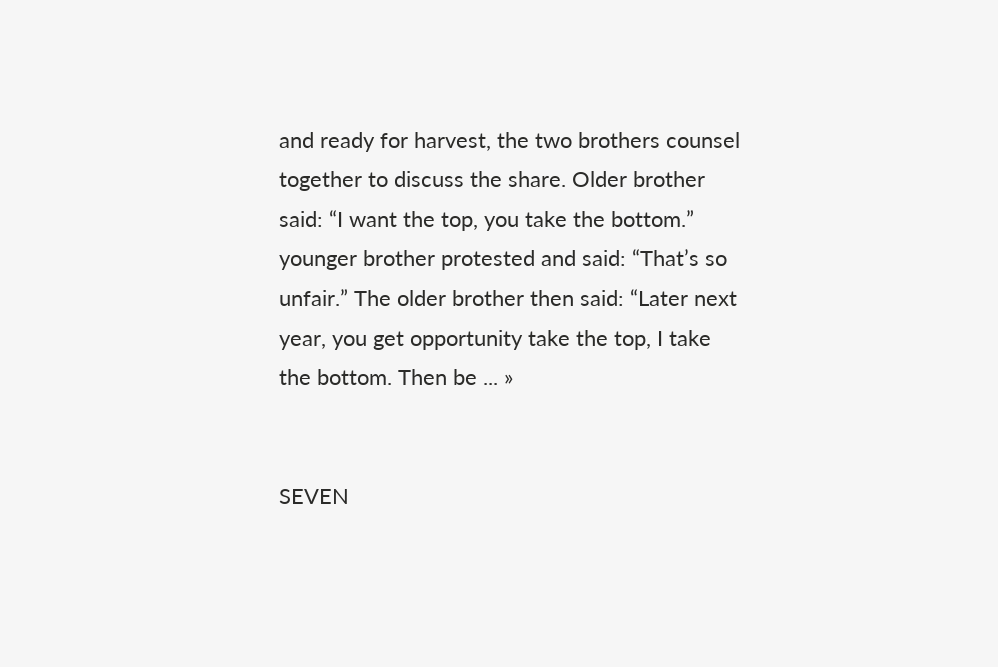and ready for harvest, the two brothers counsel together to discuss the share. Older brother said: “I want the top, you take the bottom.” younger brother protested and said: “That’s so unfair.” The older brother then said: “Later next year, you get opportunity take the top, I take the bottom. Then be ... »


SEVEN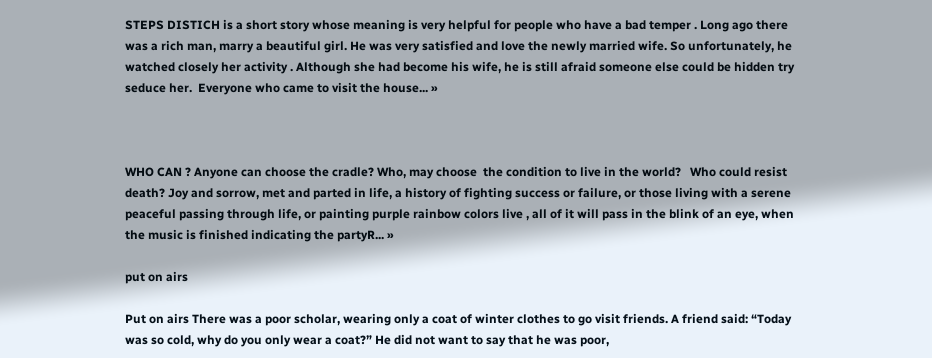STEPS DISTICH is a short story whose meaning is very helpful for people who have a bad temper . Long ago there was a rich man, marry a beautiful girl. He was very satisfied and love the newly married wife. So unfortunately, he watched closely her activity . Although she had become his wife, he is still afraid someone else could be hidden try seduce her.  Everyone who came to visit the house... »



WHO CAN ? Anyone can choose the cradle? Who, may choose  the condition to live in the world?   Who could resist death? Joy and sorrow, met and parted in life, a history of fighting success or failure, or those living with a serene peaceful passing through life, or painting purple rainbow colors live , all of it will pass in the blink of an eye, when the music is finished indicating the partyR... »

put on airs

Put on airs There was a poor scholar, wearing only a coat of winter clothes to go visit friends. A friend said: “Today was so cold, why do you only wear a coat?” He did not want to say that he was poor,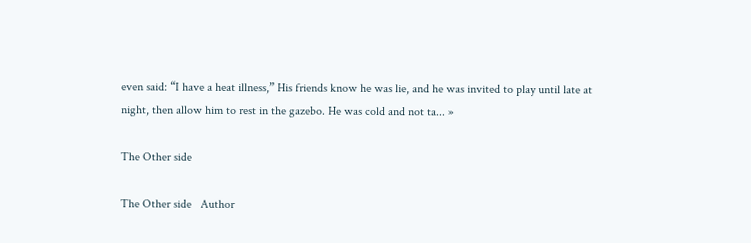even said: “I have a heat illness,” His friends know he was lie, and he was invited to play until late at night, then allow him to rest in the gazebo. He was cold and not ta... »

The Other side

The Other side   Author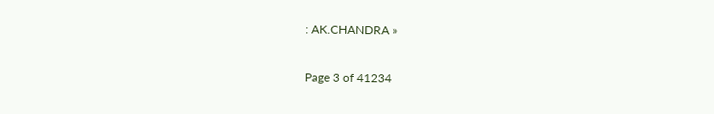: AK.CHANDRA »

Page 3 of 41234